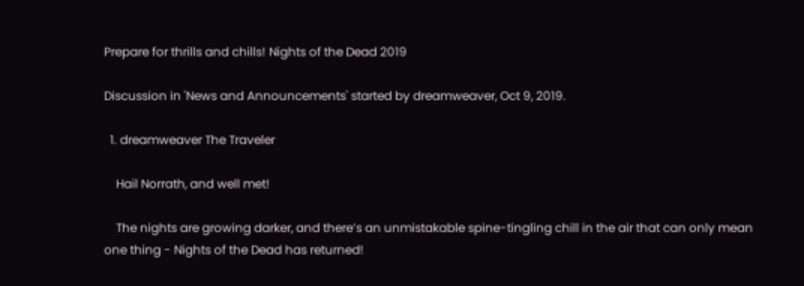Prepare for thrills and chills! Nights of the Dead 2019

Discussion in 'News and Announcements' started by dreamweaver, Oct 9, 2019.

  1. dreamweaver The Traveler

    Hail Norrath, and well met!

    The nights are growing darker, and there’s an unmistakable spine-tingling chill in the air that can only mean one thing - Nights of the Dead has returned!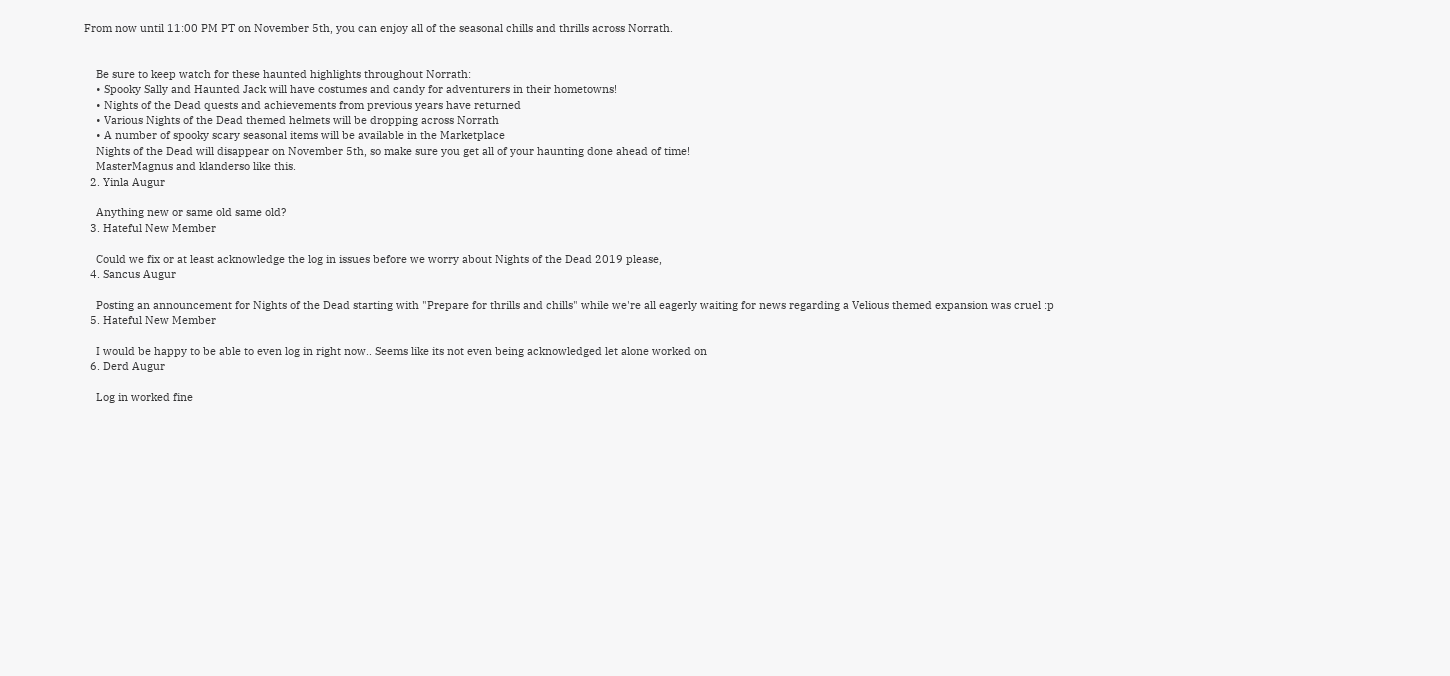From now until 11:00 PM PT on November 5th, you can enjoy all of the seasonal chills and thrills across Norrath.


    Be sure to keep watch for these haunted highlights throughout Norrath:
    • Spooky Sally and Haunted Jack will have costumes and candy for adventurers in their hometowns!
    • Nights of the Dead quests and achievements from previous years have returned
    • Various Nights of the Dead themed helmets will be dropping across Norrath
    • A number of spooky scary seasonal items will be available in the Marketplace
    Nights of the Dead will disappear on November 5th, so make sure you get all of your haunting done ahead of time!
    MasterMagnus and klanderso like this.
  2. Yinla Augur

    Anything new or same old same old?
  3. Hateful New Member

    Could we fix or at least acknowledge the log in issues before we worry about Nights of the Dead 2019 please,
  4. Sancus Augur

    Posting an announcement for Nights of the Dead starting with "Prepare for thrills and chills" while we're all eagerly waiting for news regarding a Velious themed expansion was cruel :p
  5. Hateful New Member

    I would be happy to be able to even log in right now.. Seems like its not even being acknowledged let alone worked on
  6. Derd Augur

    Log in worked fine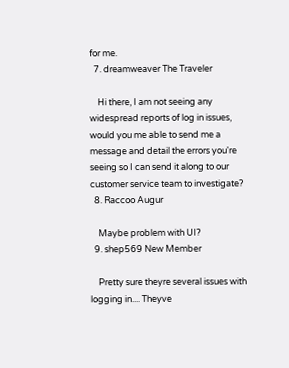for me.
  7. dreamweaver The Traveler

    Hi there, I am not seeing any widespread reports of log in issues, would you me able to send me a message and detail the errors you're seeing so I can send it along to our customer service team to investigate?
  8. Raccoo Augur

    Maybe problem with UI?
  9. shep569 New Member

    Pretty sure theyre several issues with logging in.... Theyve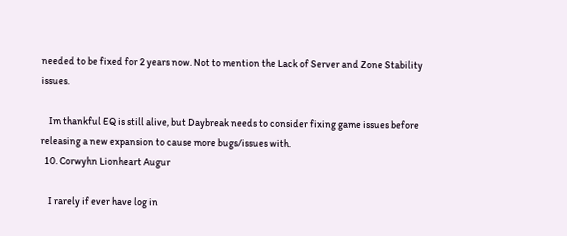needed to be fixed for 2 years now. Not to mention the Lack of Server and Zone Stability issues.

    Im thankful EQ is still alive, but Daybreak needs to consider fixing game issues before releasing a new expansion to cause more bugs/issues with.
  10. Corwyhn Lionheart Augur

    I rarely if ever have log in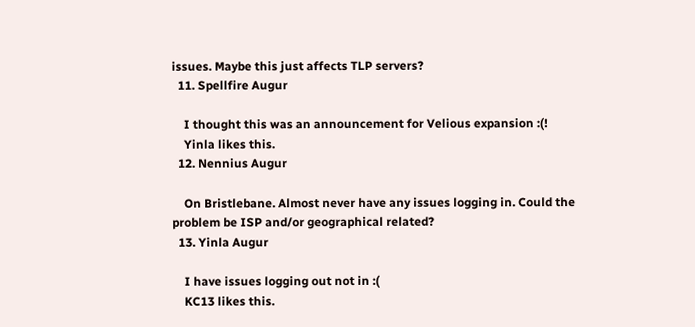issues. Maybe this just affects TLP servers?
  11. Spellfire Augur

    I thought this was an announcement for Velious expansion :(!
    Yinla likes this.
  12. Nennius Augur

    On Bristlebane. Almost never have any issues logging in. Could the problem be ISP and/or geographical related?
  13. Yinla Augur

    I have issues logging out not in :(
    KC13 likes this.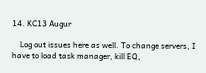14. KC13 Augur

    Log out issues here as well. To change servers, I have to load task manager, kill EQ,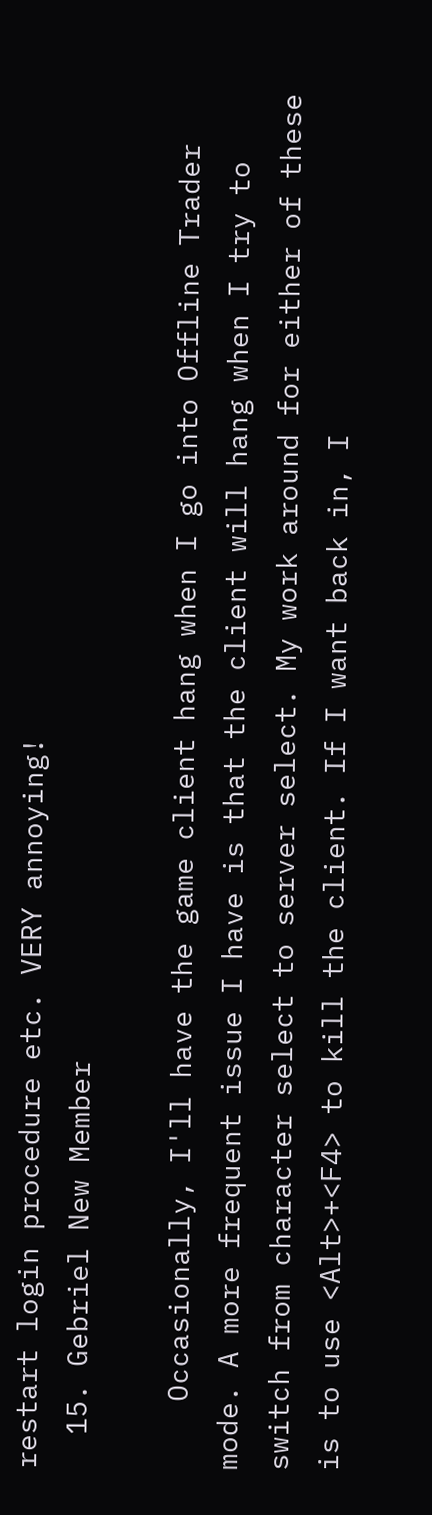restart login procedure etc. VERY annoying!
  15. Gebriel New Member

    Occasionally, I'll have the game client hang when I go into Offline Trader mode. A more frequent issue I have is that the client will hang when I try to switch from character select to server select. My work around for either of these is to use <Alt>+<F4> to kill the client. If I want back in, I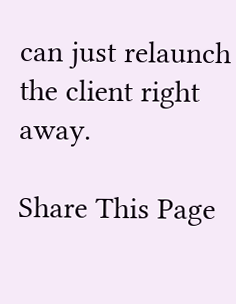can just relaunch the client right away.

Share This Page